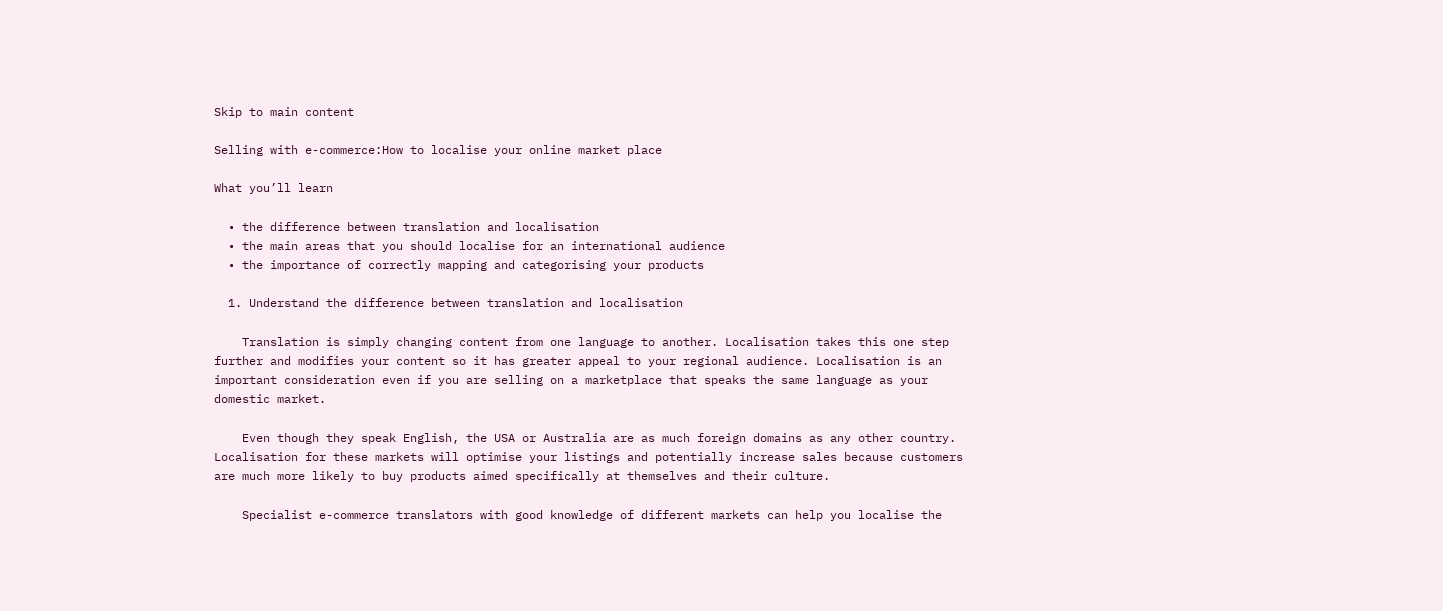Skip to main content

Selling with e-commerce:How to localise your online market place

What you’ll learn

  • the difference between translation and localisation
  • the main areas that you should localise for an international audience
  • the importance of correctly mapping and categorising your products

  1. Understand the difference between translation and localisation

    Translation is simply changing content from one language to another. Localisation takes this one step further and modifies your content so it has greater appeal to your regional audience. Localisation is an important consideration even if you are selling on a marketplace that speaks the same language as your domestic market.

    Even though they speak English, the USA or Australia are as much foreign domains as any other country. Localisation for these markets will optimise your listings and potentially increase sales because customers are much more likely to buy products aimed specifically at themselves and their culture.

    Specialist e-commerce translators with good knowledge of different markets can help you localise the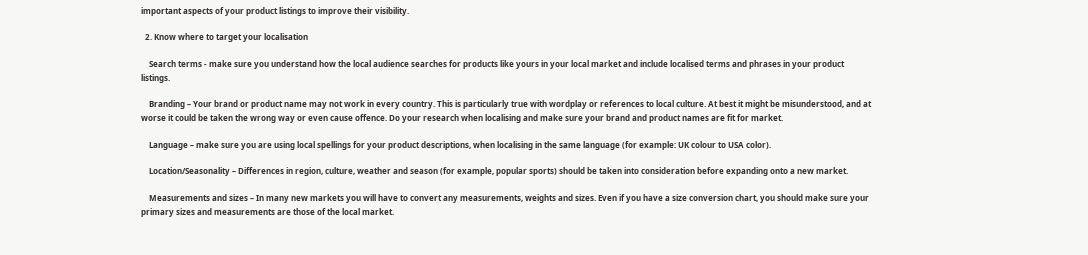important aspects of your product listings to improve their visibility.

  2. Know where to target your localisation

    Search terms - make sure you understand how the local audience searches for products like yours in your local market and include localised terms and phrases in your product listings.

    Branding – Your brand or product name may not work in every country. This is particularly true with wordplay or references to local culture. At best it might be misunderstood, and at worse it could be taken the wrong way or even cause offence. Do your research when localising and make sure your brand and product names are fit for market.

    Language – make sure you are using local spellings for your product descriptions, when localising in the same language (for example: UK colour to USA color).

    Location/Seasonality – Differences in region, culture, weather and season (for example, popular sports) should be taken into consideration before expanding onto a new market.

    Measurements and sizes – In many new markets you will have to convert any measurements, weights and sizes. Even if you have a size conversion chart, you should make sure your primary sizes and measurements are those of the local market.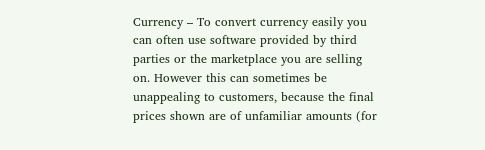Currency – To convert currency easily you can often use software provided by third parties or the marketplace you are selling on. However this can sometimes be unappealing to customers, because the final prices shown are of unfamiliar amounts (for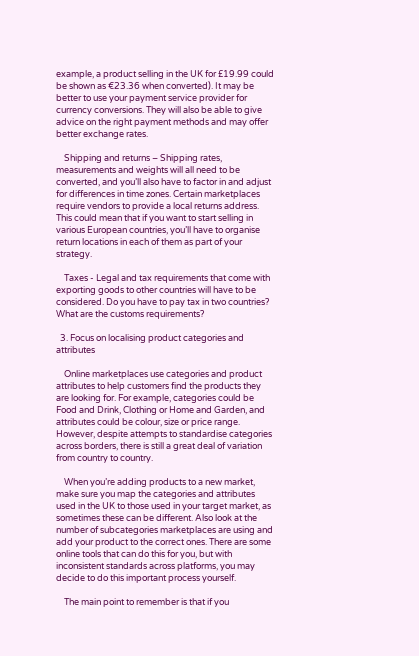example, a product selling in the UK for £19.99 could be shown as €23.36 when converted). It may be better to use your payment service provider for currency conversions. They will also be able to give advice on the right payment methods and may offer better exchange rates.

    Shipping and returns – Shipping rates, measurements and weights will all need to be converted, and you’ll also have to factor in and adjust for differences in time zones. Certain marketplaces require vendors to provide a local returns address. This could mean that if you want to start selling in various European countries, you’ll have to organise return locations in each of them as part of your strategy.

    Taxes - Legal and tax requirements that come with exporting goods to other countries will have to be considered. Do you have to pay tax in two countries? What are the customs requirements?

  3. Focus on localising product categories and attributes

    Online marketplaces use categories and product attributes to help customers find the products they are looking for. For example, categories could be Food and Drink, Clothing or Home and Garden, and attributes could be colour, size or price range. However, despite attempts to standardise categories across borders, there is still a great deal of variation from country to country.

    When you’re adding products to a new market, make sure you map the categories and attributes used in the UK to those used in your target market, as sometimes these can be different. Also look at the number of subcategories marketplaces are using and add your product to the correct ones. There are some online tools that can do this for you, but with inconsistent standards across platforms, you may decide to do this important process yourself.

    The main point to remember is that if you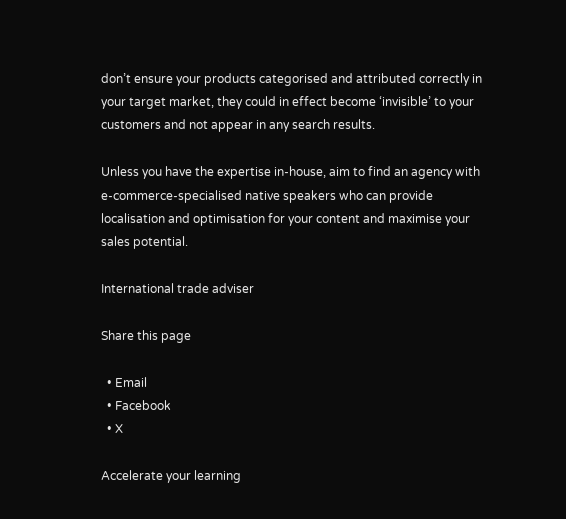don’t ensure your products categorised and attributed correctly in your target market, they could in effect become ‘invisible’ to your customers and not appear in any search results.

Unless you have the expertise in-house, aim to find an agency with e-commerce-specialised native speakers who can provide localisation and optimisation for your content and maximise your sales potential.

International trade adviser

Share this page

  • Email
  • Facebook
  • X

Accelerate your learning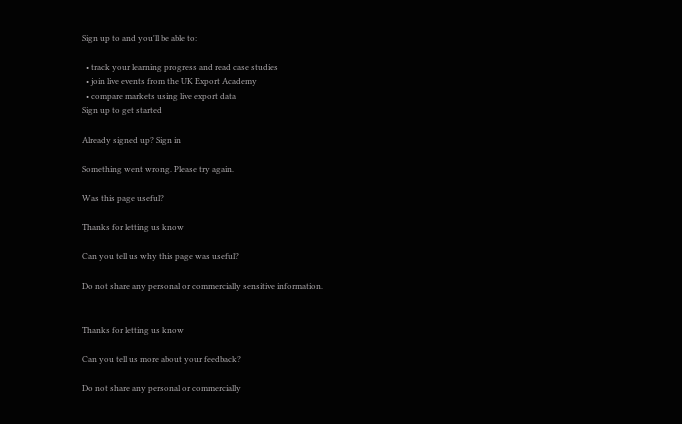Sign up to and you'll be able to:

  • track your learning progress and read case studies
  • join live events from the UK Export Academy
  • compare markets using live export data
Sign up to get started

Already signed up? Sign in

Something went wrong. Please try again.

Was this page useful?

Thanks for letting us know

Can you tell us why this page was useful?

Do not share any personal or commercially sensitive information.


Thanks for letting us know

Can you tell us more about your feedback?

Do not share any personal or commercially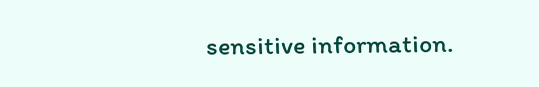sensitive information.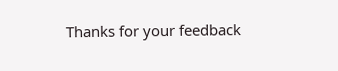Thanks for your feedback